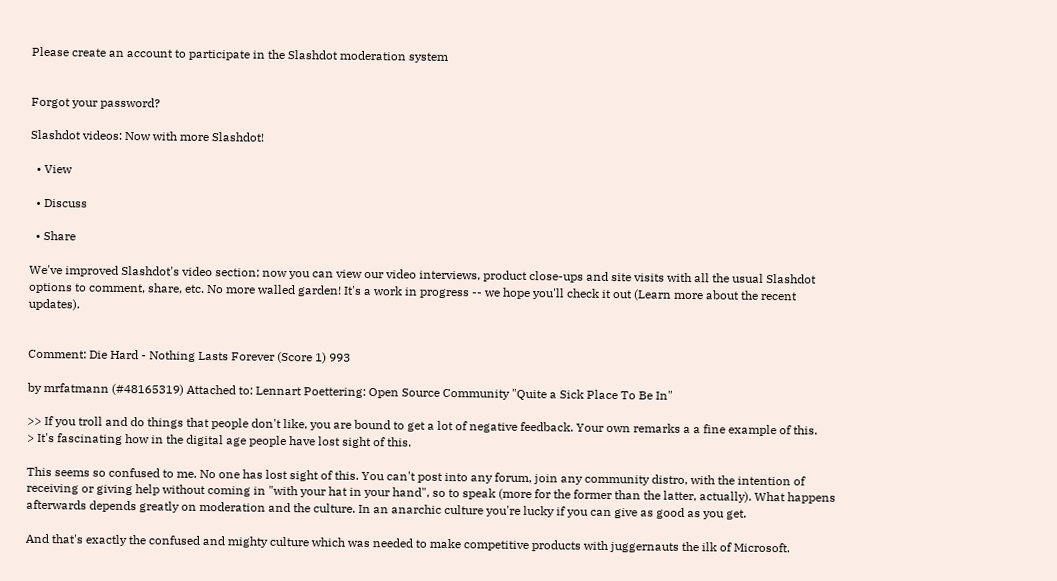Please create an account to participate in the Slashdot moderation system


Forgot your password?

Slashdot videos: Now with more Slashdot!

  • View

  • Discuss

  • Share

We've improved Slashdot's video section; now you can view our video interviews, product close-ups and site visits with all the usual Slashdot options to comment, share, etc. No more walled garden! It's a work in progress -- we hope you'll check it out (Learn more about the recent updates).


Comment: Die Hard - Nothing Lasts Forever (Score 1) 993

by mrfatmann (#48165319) Attached to: Lennart Poettering: Open Source Community "Quite a Sick Place To Be In"

>> If you troll and do things that people don't like, you are bound to get a lot of negative feedback. Your own remarks a a fine example of this.
> It's fascinating how in the digital age people have lost sight of this.

This seems so confused to me. No one has lost sight of this. You can't post into any forum, join any community distro, with the intention of receiving or giving help without coming in "with your hat in your hand", so to speak (more for the former than the latter, actually). What happens afterwards depends greatly on moderation and the culture. In an anarchic culture you're lucky if you can give as good as you get.

And that's exactly the confused and mighty culture which was needed to make competitive products with juggernauts the ilk of Microsoft.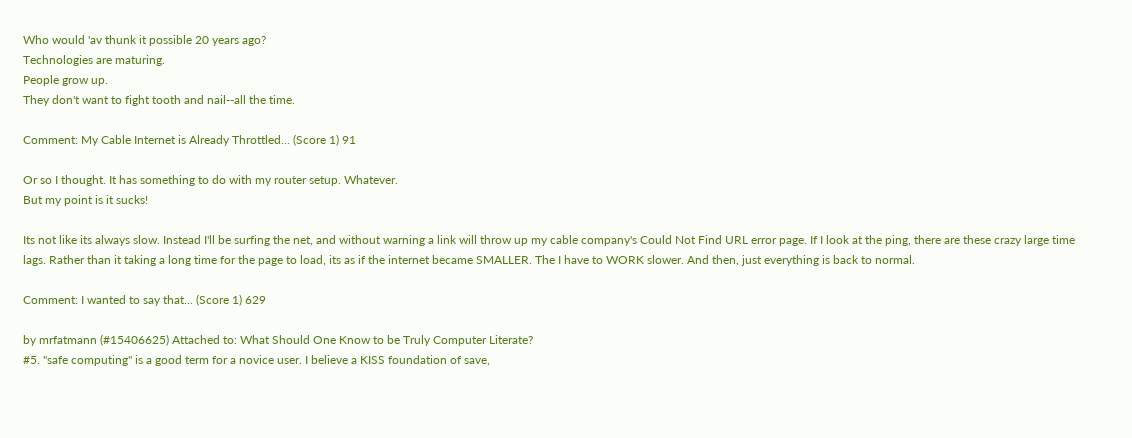Who would 'av thunk it possible 20 years ago?
Technologies are maturing.
People grow up.
They don't want to fight tooth and nail--all the time.

Comment: My Cable Internet is Already Throttled... (Score 1) 91

Or so I thought. It has something to do with my router setup. Whatever.
But my point is it sucks!

Its not like its always slow. Instead I'll be surfing the net, and without warning a link will throw up my cable company's Could Not Find URL error page. If I look at the ping, there are these crazy large time lags. Rather than it taking a long time for the page to load, its as if the internet became SMALLER. The I have to WORK slower. And then, just everything is back to normal.

Comment: I wanted to say that... (Score 1) 629

by mrfatmann (#15406625) Attached to: What Should One Know to be Truly Computer Literate?
#5. "safe computing" is a good term for a novice user. I believe a KISS foundation of save,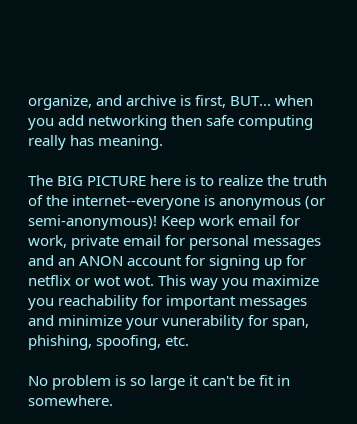organize, and archive is first, BUT... when you add networking then safe computing really has meaning.

The BIG PICTURE here is to realize the truth of the internet--everyone is anonymous (or semi-anonymous)! Keep work email for work, private email for personal messages and an ANON account for signing up for netflix or wot wot. This way you maximize you reachability for important messages and minimize your vunerability for span, phishing, spoofing, etc.

No problem is so large it can't be fit in somewhere.